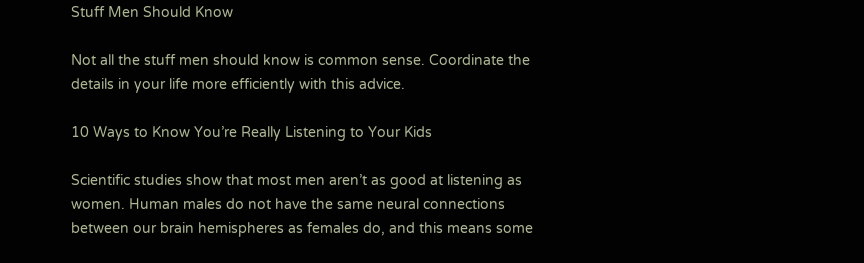Stuff Men Should Know

Not all the stuff men should know is common sense. Coordinate the details in your life more efficiently with this advice.

10 Ways to Know You’re Really Listening to Your Kids

Scientific studies show that most men aren’t as good at listening as women. Human males do not have the same neural connections between our brain hemispheres as females do, and this means some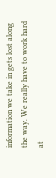information we take in gets lost along the way. We really have to work hard at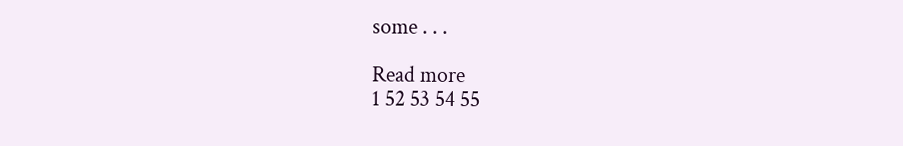some . . .

Read more
1 52 53 54 55